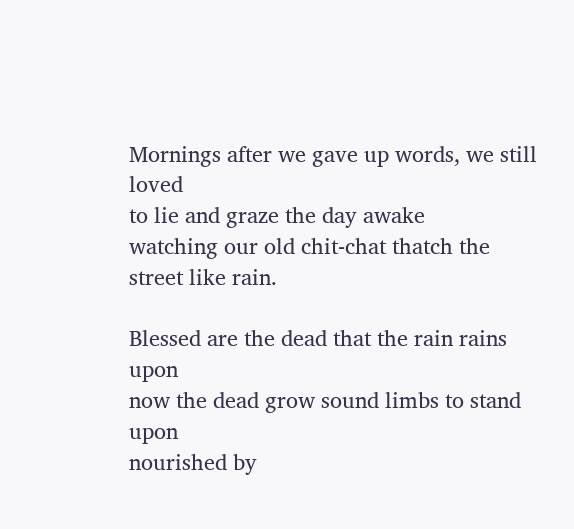Mornings after we gave up words, we still loved
to lie and graze the day awake
watching our old chit-chat thatch the street like rain.

Blessed are the dead that the rain rains upon
now the dead grow sound limbs to stand upon
nourished by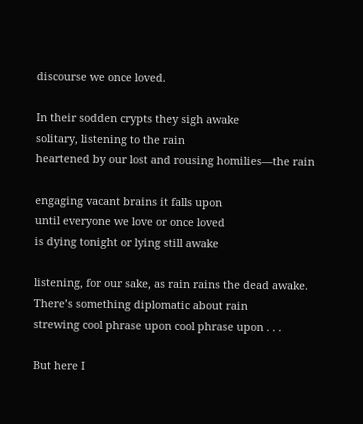discourse we once loved.

In their sodden crypts they sigh awake
solitary, listening to the rain
heartened by our lost and rousing homilies—the rain

engaging vacant brains it falls upon
until everyone we love or once loved
is dying tonight or lying still awake

listening, for our sake, as rain rains the dead awake.
There’s something diplomatic about rain
strewing cool phrase upon cool phrase upon . . .

But here I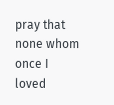pray that none whom once I loved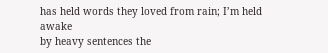has held words they loved from rain; I’m held awake
by heavy sentences the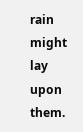rain might lay upon them.